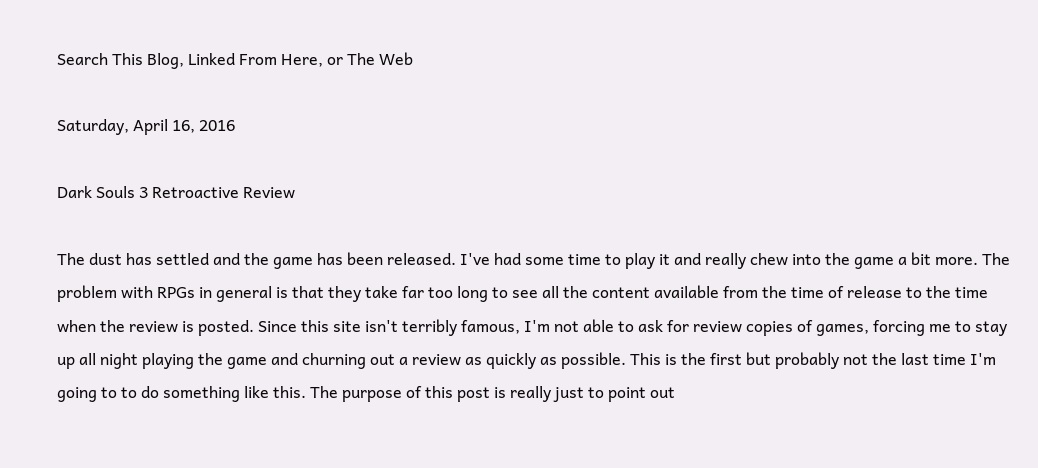Search This Blog, Linked From Here, or The Web

Saturday, April 16, 2016

Dark Souls 3 Retroactive Review

The dust has settled and the game has been released. I've had some time to play it and really chew into the game a bit more. The problem with RPGs in general is that they take far too long to see all the content available from the time of release to the time when the review is posted. Since this site isn't terribly famous, I'm not able to ask for review copies of games, forcing me to stay up all night playing the game and churning out a review as quickly as possible. This is the first but probably not the last time I'm going to to do something like this. The purpose of this post is really just to point out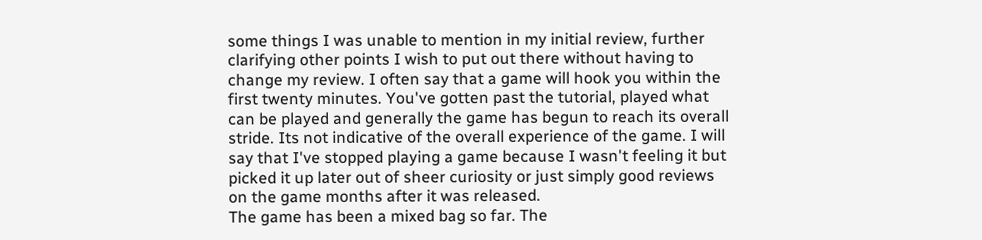some things I was unable to mention in my initial review, further clarifying other points I wish to put out there without having to change my review. I often say that a game will hook you within the first twenty minutes. You've gotten past the tutorial, played what can be played and generally the game has begun to reach its overall stride. Its not indicative of the overall experience of the game. I will say that I've stopped playing a game because I wasn't feeling it but picked it up later out of sheer curiosity or just simply good reviews on the game months after it was released.
The game has been a mixed bag so far. The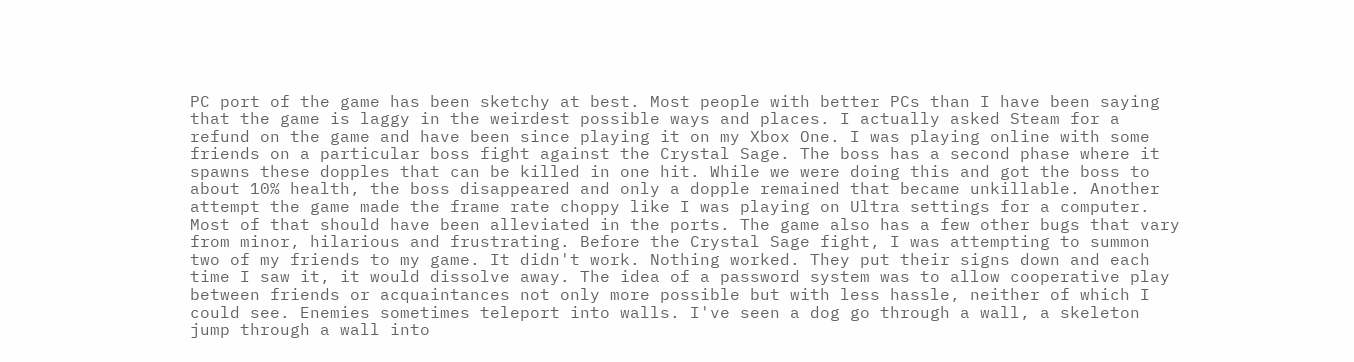PC port of the game has been sketchy at best. Most people with better PCs than I have been saying that the game is laggy in the weirdest possible ways and places. I actually asked Steam for a refund on the game and have been since playing it on my Xbox One. I was playing online with some friends on a particular boss fight against the Crystal Sage. The boss has a second phase where it spawns these dopples that can be killed in one hit. While we were doing this and got the boss to about 10% health, the boss disappeared and only a dopple remained that became unkillable. Another attempt the game made the frame rate choppy like I was playing on Ultra settings for a computer. Most of that should have been alleviated in the ports. The game also has a few other bugs that vary from minor, hilarious and frustrating. Before the Crystal Sage fight, I was attempting to summon two of my friends to my game. It didn't work. Nothing worked. They put their signs down and each time I saw it, it would dissolve away. The idea of a password system was to allow cooperative play between friends or acquaintances not only more possible but with less hassle, neither of which I could see. Enemies sometimes teleport into walls. I've seen a dog go through a wall, a skeleton jump through a wall into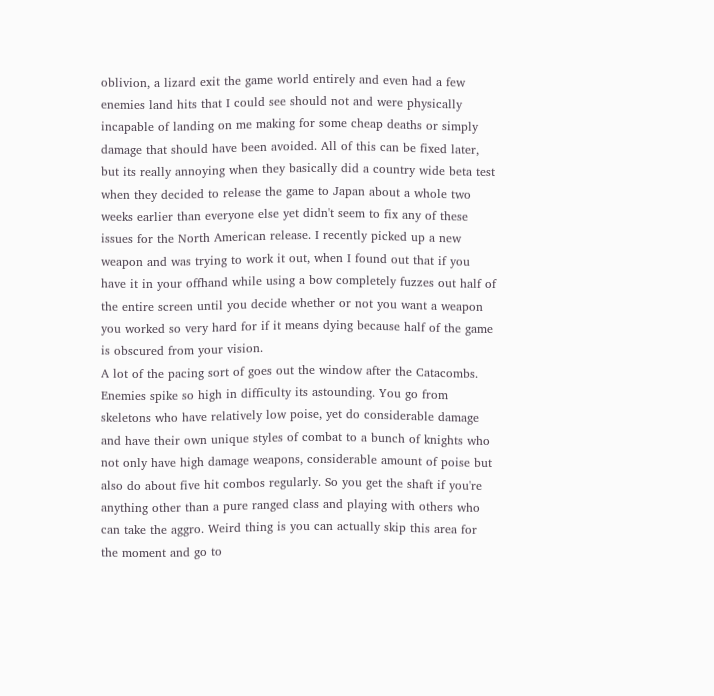oblivion, a lizard exit the game world entirely and even had a few enemies land hits that I could see should not and were physically incapable of landing on me making for some cheap deaths or simply damage that should have been avoided. All of this can be fixed later, but its really annoying when they basically did a country wide beta test when they decided to release the game to Japan about a whole two weeks earlier than everyone else yet didn't seem to fix any of these issues for the North American release. I recently picked up a new weapon and was trying to work it out, when I found out that if you have it in your offhand while using a bow completely fuzzes out half of the entire screen until you decide whether or not you want a weapon you worked so very hard for if it means dying because half of the game is obscured from your vision.
A lot of the pacing sort of goes out the window after the Catacombs. Enemies spike so high in difficulty its astounding. You go from skeletons who have relatively low poise, yet do considerable damage and have their own unique styles of combat to a bunch of knights who not only have high damage weapons, considerable amount of poise but also do about five hit combos regularly. So you get the shaft if you're anything other than a pure ranged class and playing with others who can take the aggro. Weird thing is you can actually skip this area for the moment and go to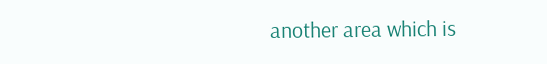another area which is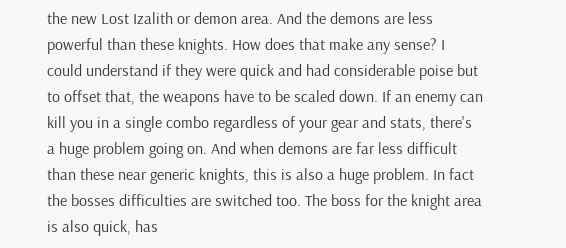the new Lost Izalith or demon area. And the demons are less powerful than these knights. How does that make any sense? I could understand if they were quick and had considerable poise but to offset that, the weapons have to be scaled down. If an enemy can kill you in a single combo regardless of your gear and stats, there's a huge problem going on. And when demons are far less difficult than these near generic knights, this is also a huge problem. In fact the bosses difficulties are switched too. The boss for the knight area is also quick, has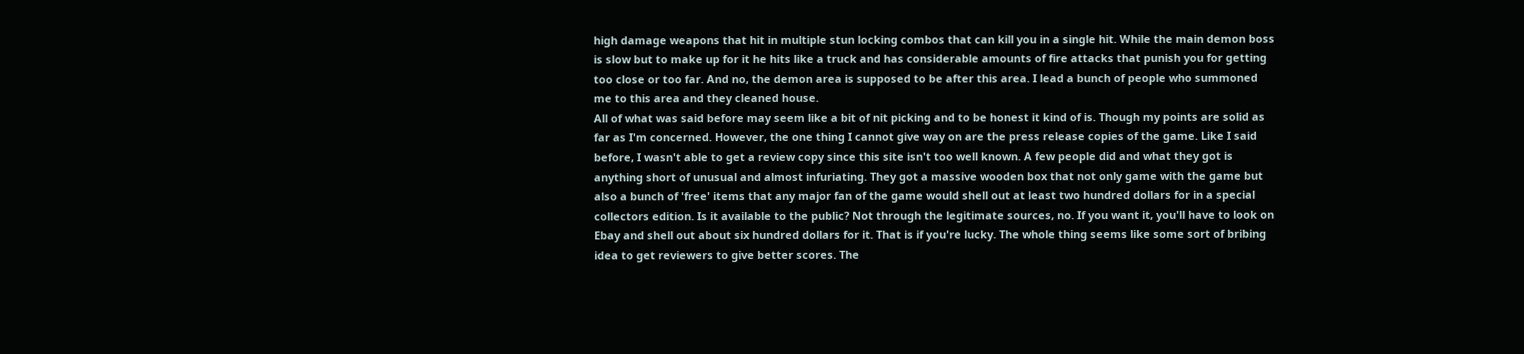high damage weapons that hit in multiple stun locking combos that can kill you in a single hit. While the main demon boss is slow but to make up for it he hits like a truck and has considerable amounts of fire attacks that punish you for getting too close or too far. And no, the demon area is supposed to be after this area. I lead a bunch of people who summoned me to this area and they cleaned house.
All of what was said before may seem like a bit of nit picking and to be honest it kind of is. Though my points are solid as far as I'm concerned. However, the one thing I cannot give way on are the press release copies of the game. Like I said before, I wasn't able to get a review copy since this site isn't too well known. A few people did and what they got is anything short of unusual and almost infuriating. They got a massive wooden box that not only game with the game but also a bunch of 'free' items that any major fan of the game would shell out at least two hundred dollars for in a special collectors edition. Is it available to the public? Not through the legitimate sources, no. If you want it, you'll have to look on Ebay and shell out about six hundred dollars for it. That is if you're lucky. The whole thing seems like some sort of bribing idea to get reviewers to give better scores. The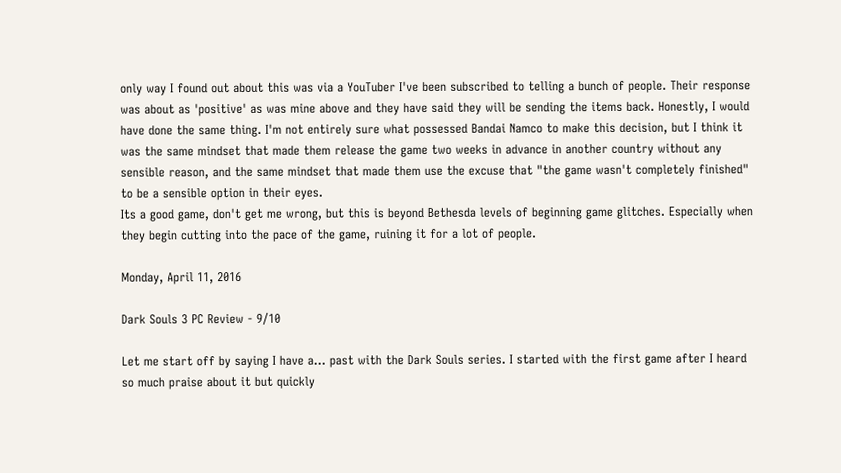only way I found out about this was via a YouTuber I've been subscribed to telling a bunch of people. Their response was about as 'positive' as was mine above and they have said they will be sending the items back. Honestly, I would have done the same thing. I'm not entirely sure what possessed Bandai Namco to make this decision, but I think it was the same mindset that made them release the game two weeks in advance in another country without any sensible reason, and the same mindset that made them use the excuse that "the game wasn't completely finished" to be a sensible option in their eyes.
Its a good game, don't get me wrong, but this is beyond Bethesda levels of beginning game glitches. Especially when they begin cutting into the pace of the game, ruining it for a lot of people.

Monday, April 11, 2016

Dark Souls 3 PC Review - 9/10

Let me start off by saying I have a... past with the Dark Souls series. I started with the first game after I heard so much praise about it but quickly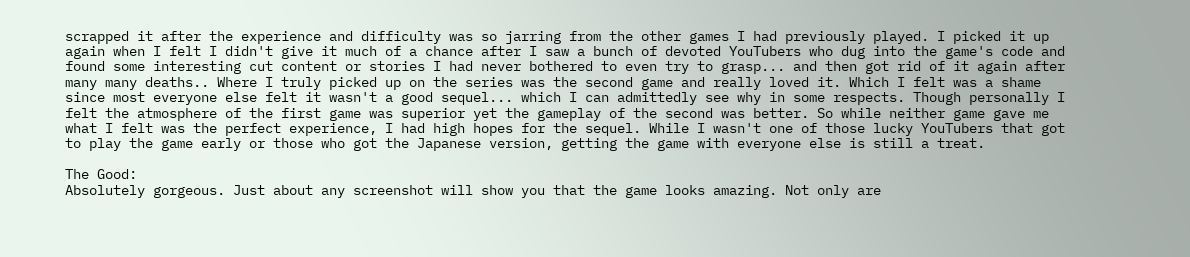scrapped it after the experience and difficulty was so jarring from the other games I had previously played. I picked it up again when I felt I didn't give it much of a chance after I saw a bunch of devoted YouTubers who dug into the game's code and found some interesting cut content or stories I had never bothered to even try to grasp... and then got rid of it again after many many deaths.. Where I truly picked up on the series was the second game and really loved it. Which I felt was a shame since most everyone else felt it wasn't a good sequel... which I can admittedly see why in some respects. Though personally I felt the atmosphere of the first game was superior yet the gameplay of the second was better. So while neither game gave me what I felt was the perfect experience, I had high hopes for the sequel. While I wasn't one of those lucky YouTubers that got to play the game early or those who got the Japanese version, getting the game with everyone else is still a treat.

The Good:
Absolutely gorgeous. Just about any screenshot will show you that the game looks amazing. Not only are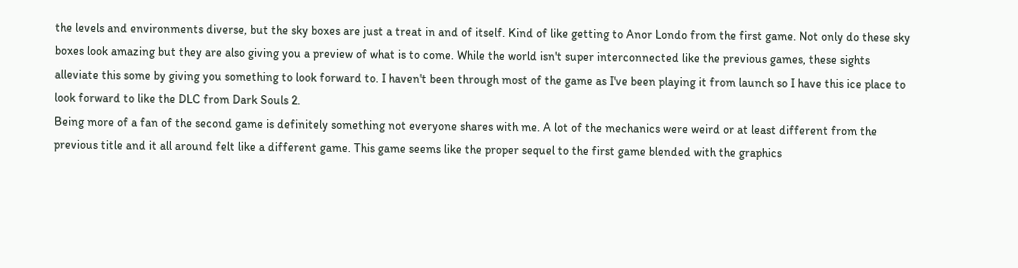the levels and environments diverse, but the sky boxes are just a treat in and of itself. Kind of like getting to Anor Londo from the first game. Not only do these sky boxes look amazing but they are also giving you a preview of what is to come. While the world isn't super interconnected like the previous games, these sights alleviate this some by giving you something to look forward to. I haven't been through most of the game as I've been playing it from launch so I have this ice place to look forward to like the DLC from Dark Souls 2.
Being more of a fan of the second game is definitely something not everyone shares with me. A lot of the mechanics were weird or at least different from the previous title and it all around felt like a different game. This game seems like the proper sequel to the first game blended with the graphics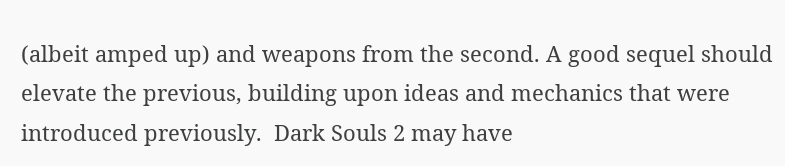(albeit amped up) and weapons from the second. A good sequel should elevate the previous, building upon ideas and mechanics that were introduced previously.  Dark Souls 2 may have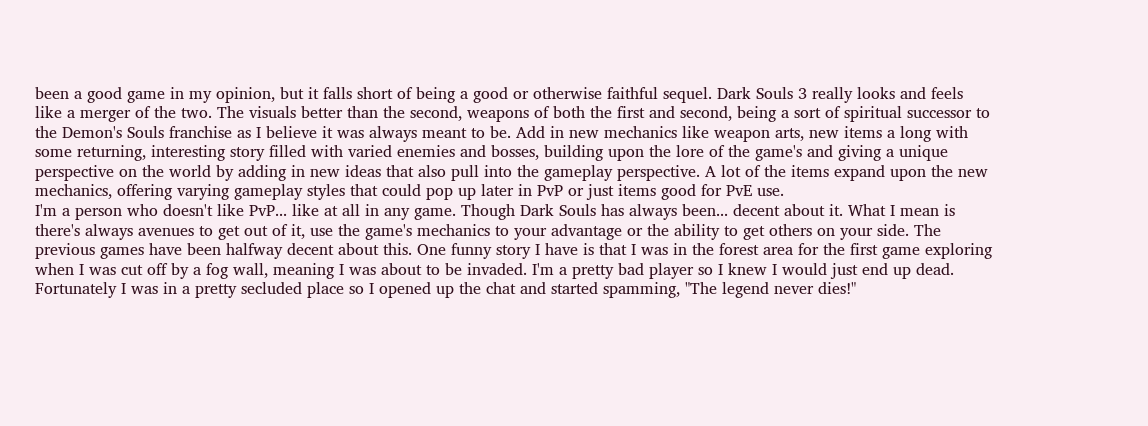been a good game in my opinion, but it falls short of being a good or otherwise faithful sequel. Dark Souls 3 really looks and feels like a merger of the two. The visuals better than the second, weapons of both the first and second, being a sort of spiritual successor to the Demon's Souls franchise as I believe it was always meant to be. Add in new mechanics like weapon arts, new items a long with some returning, interesting story filled with varied enemies and bosses, building upon the lore of the game's and giving a unique perspective on the world by adding in new ideas that also pull into the gameplay perspective. A lot of the items expand upon the new mechanics, offering varying gameplay styles that could pop up later in PvP or just items good for PvE use.
I'm a person who doesn't like PvP... like at all in any game. Though Dark Souls has always been... decent about it. What I mean is there's always avenues to get out of it, use the game's mechanics to your advantage or the ability to get others on your side. The previous games have been halfway decent about this. One funny story I have is that I was in the forest area for the first game exploring when I was cut off by a fog wall, meaning I was about to be invaded. I'm a pretty bad player so I knew I would just end up dead. Fortunately I was in a pretty secluded place so I opened up the chat and started spamming, "The legend never dies!"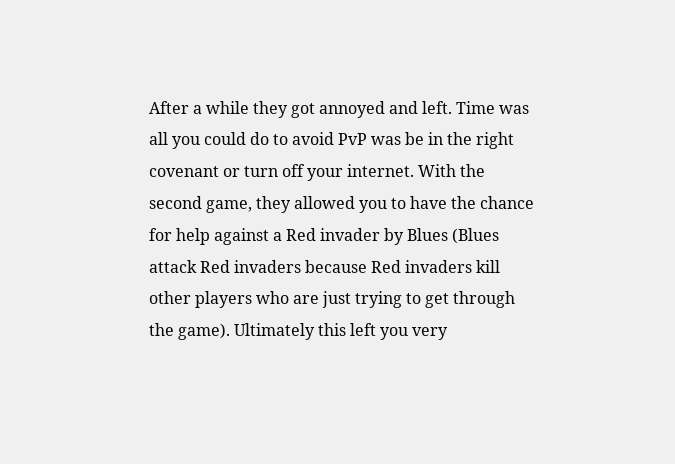After a while they got annoyed and left. Time was all you could do to avoid PvP was be in the right covenant or turn off your internet. With the second game, they allowed you to have the chance for help against a Red invader by Blues (Blues attack Red invaders because Red invaders kill other players who are just trying to get through the game). Ultimately this left you very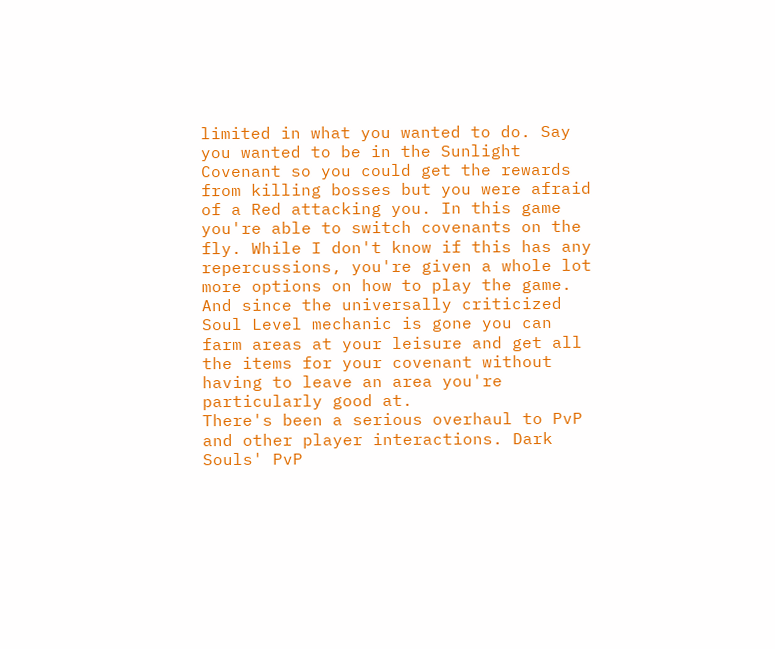limited in what you wanted to do. Say you wanted to be in the Sunlight Covenant so you could get the rewards from killing bosses but you were afraid of a Red attacking you. In this game you're able to switch covenants on the fly. While I don't know if this has any repercussions, you're given a whole lot more options on how to play the game. And since the universally criticized Soul Level mechanic is gone you can farm areas at your leisure and get all the items for your covenant without having to leave an area you're particularly good at.
There's been a serious overhaul to PvP and other player interactions. Dark Souls' PvP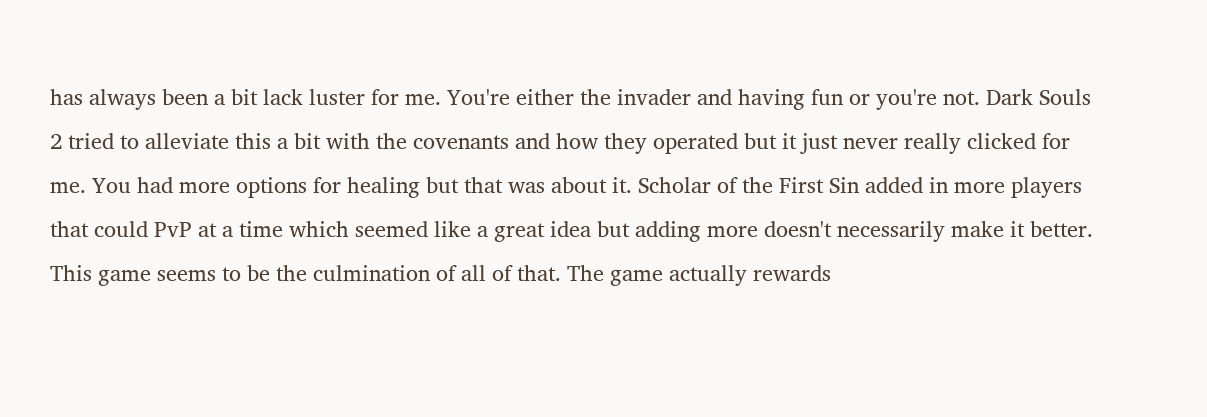has always been a bit lack luster for me. You're either the invader and having fun or you're not. Dark Souls 2 tried to alleviate this a bit with the covenants and how they operated but it just never really clicked for me. You had more options for healing but that was about it. Scholar of the First Sin added in more players that could PvP at a time which seemed like a great idea but adding more doesn't necessarily make it better. This game seems to be the culmination of all of that. The game actually rewards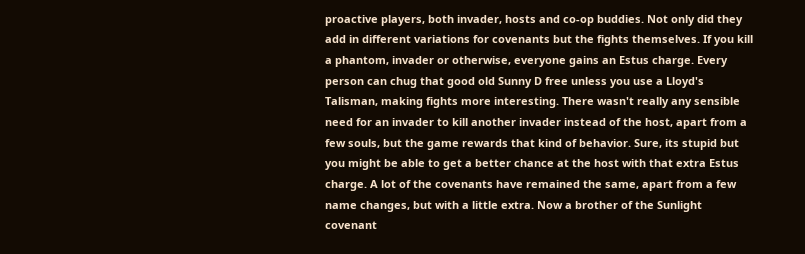proactive players, both invader, hosts and co-op buddies. Not only did they add in different variations for covenants but the fights themselves. If you kill a phantom, invader or otherwise, everyone gains an Estus charge. Every person can chug that good old Sunny D free unless you use a Lloyd's Talisman, making fights more interesting. There wasn't really any sensible need for an invader to kill another invader instead of the host, apart from a few souls, but the game rewards that kind of behavior. Sure, its stupid but you might be able to get a better chance at the host with that extra Estus charge. A lot of the covenants have remained the same, apart from a few name changes, but with a little extra. Now a brother of the Sunlight covenant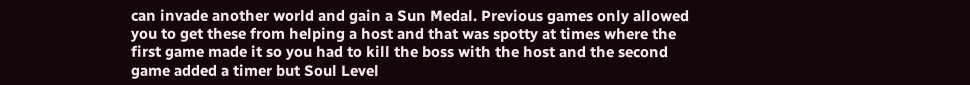can invade another world and gain a Sun Medal. Previous games only allowed you to get these from helping a host and that was spotty at times where the first game made it so you had to kill the boss with the host and the second game added a timer but Soul Level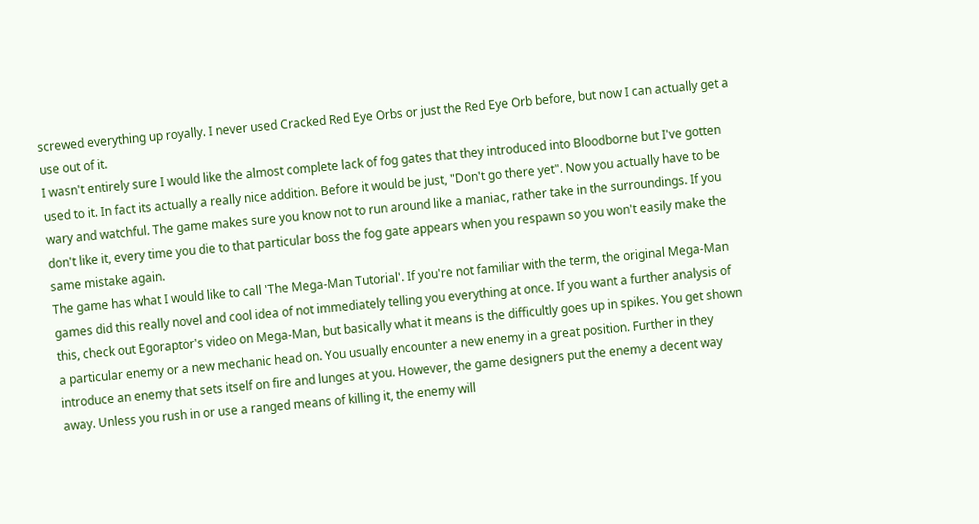screwed everything up royally. I never used Cracked Red Eye Orbs or just the Red Eye Orb before, but now I can actually get a use out of it.
I wasn't entirely sure I would like the almost complete lack of fog gates that they introduced into Bloodborne but I've gotten used to it. In fact its actually a really nice addition. Before it would be just, "Don't go there yet". Now you actually have to be wary and watchful. The game makes sure you know not to run around like a maniac, rather take in the surroundings. If you don't like it, every time you die to that particular boss the fog gate appears when you respawn so you won't easily make the same mistake again.
The game has what I would like to call 'The Mega-Man Tutorial'. If you're not familiar with the term, the original Mega-Man games did this really novel and cool idea of not immediately telling you everything at once. If you want a further analysis of this, check out Egoraptor's video on Mega-Man, but basically what it means is the difficultly goes up in spikes. You get shown a particular enemy or a new mechanic head on. You usually encounter a new enemy in a great position. Further in they introduce an enemy that sets itself on fire and lunges at you. However, the game designers put the enemy a decent way away. Unless you rush in or use a ranged means of killing it, the enemy will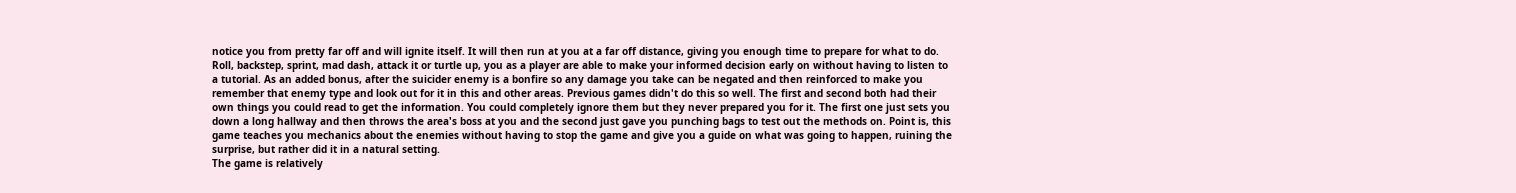notice you from pretty far off and will ignite itself. It will then run at you at a far off distance, giving you enough time to prepare for what to do. Roll, backstep, sprint, mad dash, attack it or turtle up, you as a player are able to make your informed decision early on without having to listen to a tutorial. As an added bonus, after the suicider enemy is a bonfire so any damage you take can be negated and then reinforced to make you remember that enemy type and look out for it in this and other areas. Previous games didn't do this so well. The first and second both had their own things you could read to get the information. You could completely ignore them but they never prepared you for it. The first one just sets you down a long hallway and then throws the area's boss at you and the second just gave you punching bags to test out the methods on. Point is, this game teaches you mechanics about the enemies without having to stop the game and give you a guide on what was going to happen, ruining the surprise, but rather did it in a natural setting.
The game is relatively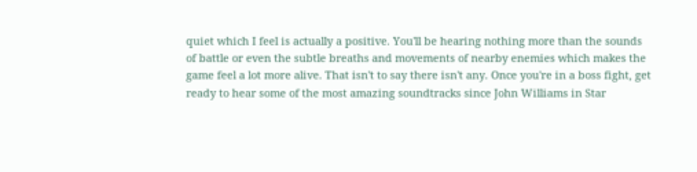quiet which I feel is actually a positive. You'll be hearing nothing more than the sounds of battle or even the subtle breaths and movements of nearby enemies which makes the game feel a lot more alive. That isn't to say there isn't any. Once you're in a boss fight, get ready to hear some of the most amazing soundtracks since John Williams in Star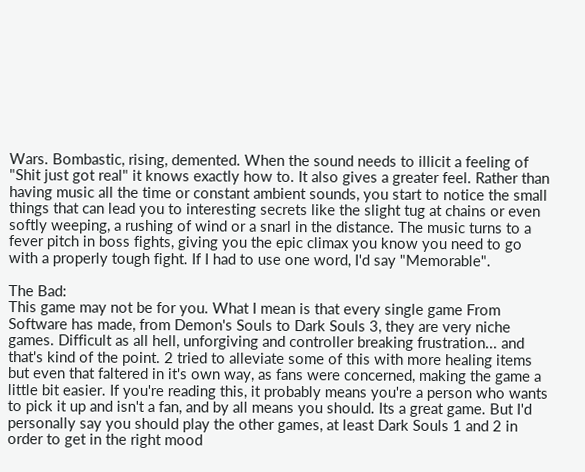Wars. Bombastic, rising, demented. When the sound needs to illicit a feeling of "Shit just got real" it knows exactly how to. It also gives a greater feel. Rather than having music all the time or constant ambient sounds, you start to notice the small things that can lead you to interesting secrets like the slight tug at chains or even softly weeping, a rushing of wind or a snarl in the distance. The music turns to a fever pitch in boss fights, giving you the epic climax you know you need to go with a properly tough fight. If I had to use one word, I'd say "Memorable".

The Bad:
This game may not be for you. What I mean is that every single game From Software has made, from Demon's Souls to Dark Souls 3, they are very niche games. Difficult as all hell, unforgiving and controller breaking frustration... and that's kind of the point. 2 tried to alleviate some of this with more healing items but even that faltered in it's own way, as fans were concerned, making the game a little bit easier. If you're reading this, it probably means you're a person who wants to pick it up and isn't a fan, and by all means you should. Its a great game. But I'd personally say you should play the other games, at least Dark Souls 1 and 2 in order to get in the right mood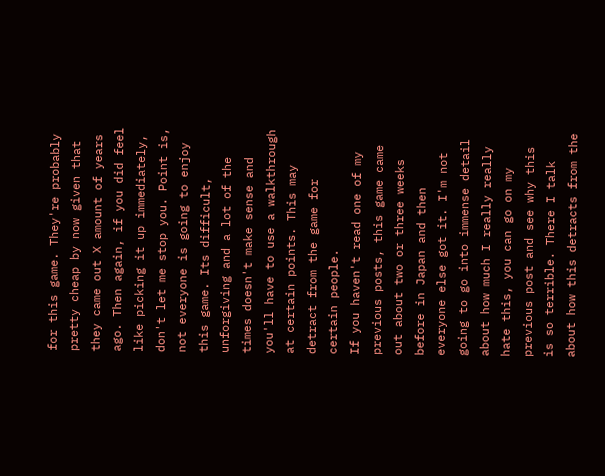for this game. They're probably pretty cheap by now given that they came out X amount of years ago. Then again, if you did feel like picking it up immediately, don't let me stop you. Point is, not everyone is going to enjoy this game. Its difficult, unforgiving and a lot of the times doesn't make sense and you'll have to use a walkthrough at certain points. This may detract from the game for certain people.
If you haven't read one of my previous posts, this game came out about two or three weeks before in Japan and then everyone else got it. I'm not going to go into immense detail about how much I really really hate this, you can go on my previous post and see why this is so terrible. There I talk about how this detracts from the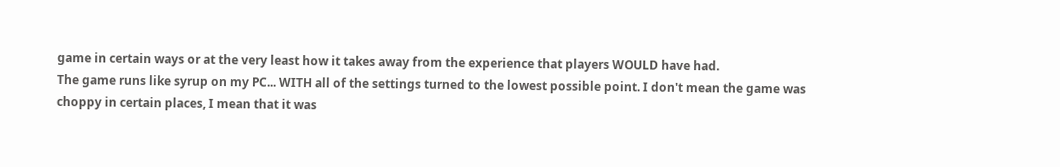game in certain ways or at the very least how it takes away from the experience that players WOULD have had.
The game runs like syrup on my PC... WITH all of the settings turned to the lowest possible point. I don't mean the game was choppy in certain places, I mean that it was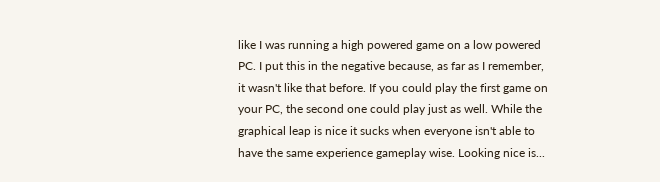like I was running a high powered game on a low powered PC. I put this in the negative because, as far as I remember, it wasn't like that before. If you could play the first game on your PC, the second one could play just as well. While the graphical leap is nice it sucks when everyone isn't able to have the same experience gameplay wise. Looking nice is...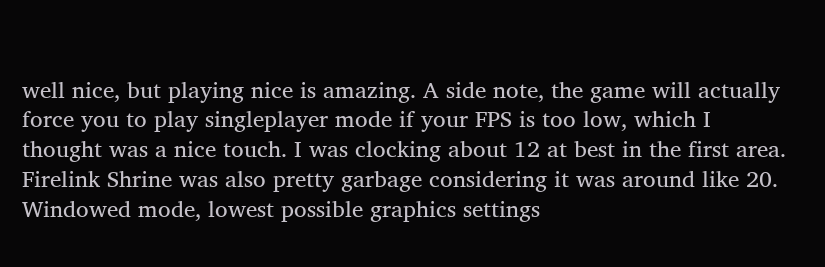well nice, but playing nice is amazing. A side note, the game will actually force you to play singleplayer mode if your FPS is too low, which I thought was a nice touch. I was clocking about 12 at best in the first area. Firelink Shrine was also pretty garbage considering it was around like 20. Windowed mode, lowest possible graphics settings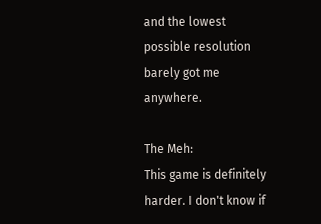and the lowest possible resolution barely got me anywhere.

The Meh:
This game is definitely harder. I don't know if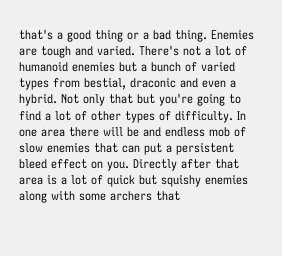that's a good thing or a bad thing. Enemies are tough and varied. There's not a lot of humanoid enemies but a bunch of varied types from bestial, draconic and even a hybrid. Not only that but you're going to find a lot of other types of difficulty. In one area there will be and endless mob of slow enemies that can put a persistent bleed effect on you. Directly after that area is a lot of quick but squishy enemies along with some archers that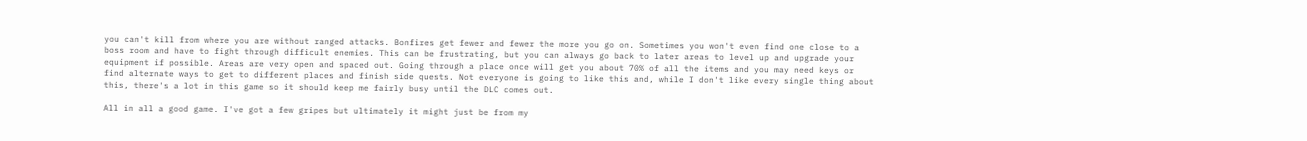you can't kill from where you are without ranged attacks. Bonfires get fewer and fewer the more you go on. Sometimes you won't even find one close to a boss room and have to fight through difficult enemies. This can be frustrating, but you can always go back to later areas to level up and upgrade your equipment if possible. Areas are very open and spaced out. Going through a place once will get you about 70% of all the items and you may need keys or find alternate ways to get to different places and finish side quests. Not everyone is going to like this and, while I don't like every single thing about this, there's a lot in this game so it should keep me fairly busy until the DLC comes out.

All in all a good game. I've got a few gripes but ultimately it might just be from my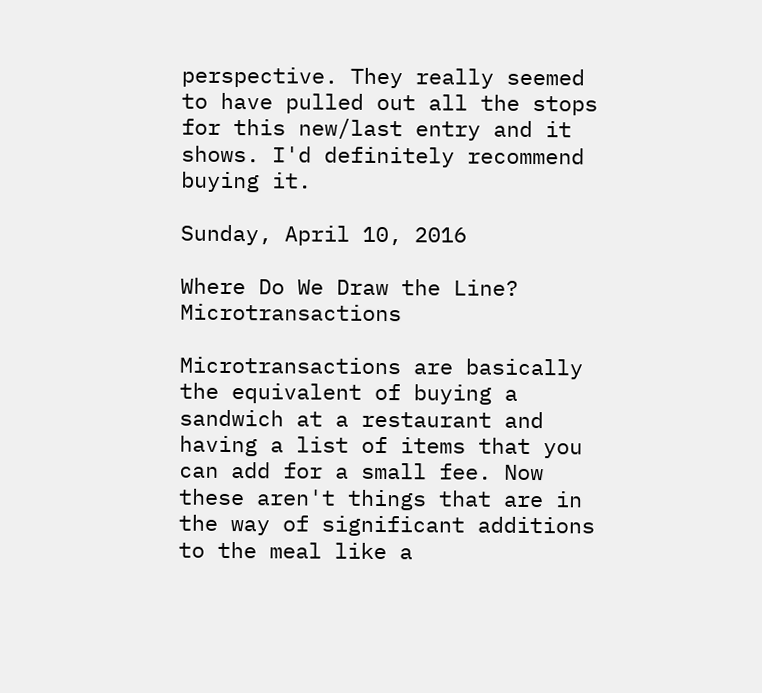perspective. They really seemed to have pulled out all the stops for this new/last entry and it shows. I'd definitely recommend buying it.

Sunday, April 10, 2016

Where Do We Draw the Line? Microtransactions

Microtransactions are basically the equivalent of buying a sandwich at a restaurant and having a list of items that you can add for a small fee. Now these aren't things that are in the way of significant additions to the meal like a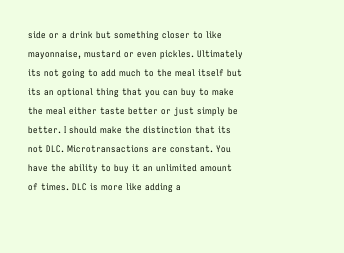side or a drink but something closer to like mayonnaise, mustard or even pickles. Ultimately its not going to add much to the meal itself but its an optional thing that you can buy to make the meal either taste better or just simply be better. I should make the distinction that its not DLC. Microtransactions are constant. You have the ability to buy it an unlimited amount of times. DLC is more like adding a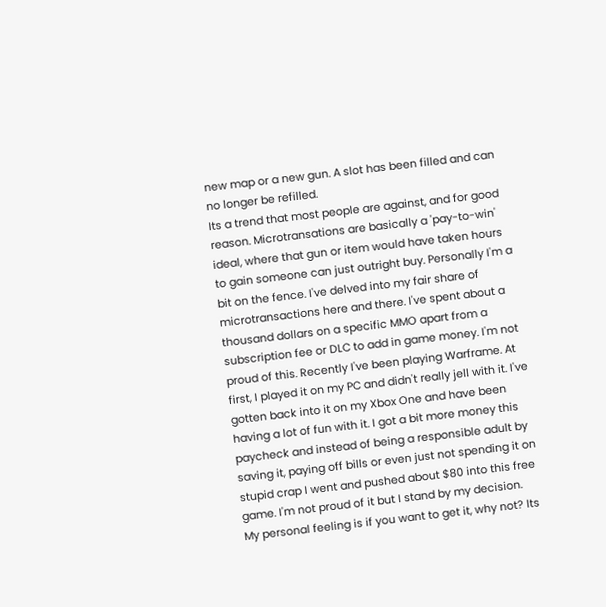new map or a new gun. A slot has been filled and can no longer be refilled.
Its a trend that most people are against, and for good reason. Microtransations are basically a 'pay-to-win' ideal, where that gun or item would have taken hours to gain someone can just outright buy. Personally I'm a bit on the fence. I've delved into my fair share of microtransactions here and there. I've spent about a thousand dollars on a specific MMO apart from a subscription fee or DLC to add in game money. I'm not proud of this. Recently I've been playing Warframe. At first, I played it on my PC and didn't really jell with it. I've gotten back into it on my Xbox One and have been having a lot of fun with it. I got a bit more money this paycheck and instead of being a responsible adult by saving it, paying off bills or even just not spending it on stupid crap I went and pushed about $80 into this free game. I'm not proud of it but I stand by my decision.
My personal feeling is if you want to get it, why not? Its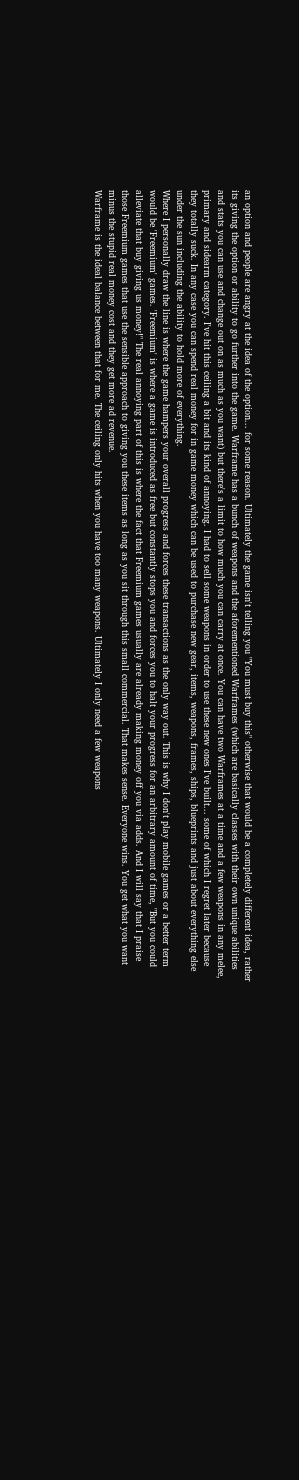an option and people are angry at the idea of the option... for some reason. Ultimately the game isn't telling you "You must buy this" otherwise that would be a completely different idea, rather its giving the option or ability to go further into the game. Warframe has a bunch of weapons and the aforementioned Warframes (which are basically classes with their own unique abilities and stats you can use and change out on as much as you want) but there's a limit to how much you can carry at once. You can have two Warframes at a time and a few weapons in any melee, primary and sidearm category. I've hit this ceiling a bit and its kind of annoying. I had to sell some weapons in order to use these new ones I've built... some of which I regret later because they totally suck. In any case you can spend real money for in game money which can be used to purchase new gear, items, weapons, frames, ships, blueprints and just about everything else under the sun including the ability to hold more of everything.
Where I personally draw the line is where the game hampers your overall progress and forces these transactions as the only way out. This is why I don't play mobile games or a better term would be 'Freemium' games. 'Freemium' is where a game is introduced as free but constantly stops you and forces you to halt your progress for an arbitrary amount of time, "But you could alleviate that buy giving us money!" The real annoying part of this is where the fact that Freemium games usually are already making money off you via adds. And I will say that I praise those Freemium games that use the sensible approach to giving you these items as long as you sit through this small commercial. That makes sense. Everyone wins. You get what you want minus the stupid real money cost and they get more ad revenue.
Warframe is the ideal balance between that for me. The ceiling only hits when you have too many weapons. Ultimately I only need a few weapons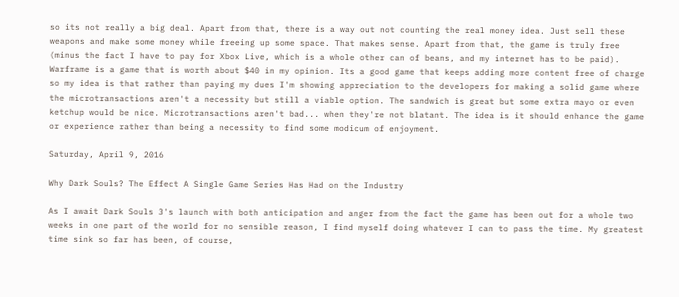so its not really a big deal. Apart from that, there is a way out not counting the real money idea. Just sell these weapons and make some money while freeing up some space. That makes sense. Apart from that, the game is truly free (minus the fact I have to pay for Xbox Live, which is a whole other can of beans, and my internet has to be paid). Warframe is a game that is worth about $40 in my opinion. Its a good game that keeps adding more content free of charge so my idea is that rather than paying my dues I'm showing appreciation to the developers for making a solid game where the microtransactions aren't a necessity but still a viable option. The sandwich is great but some extra mayo or even ketchup would be nice. Microtransactions aren't bad... when they're not blatant. The idea is it should enhance the game or experience rather than being a necessity to find some modicum of enjoyment.

Saturday, April 9, 2016

Why Dark Souls? The Effect A Single Game Series Has Had on the Industry

As I await Dark Souls 3's launch with both anticipation and anger from the fact the game has been out for a whole two weeks in one part of the world for no sensible reason, I find myself doing whatever I can to pass the time. My greatest time sink so far has been, of course,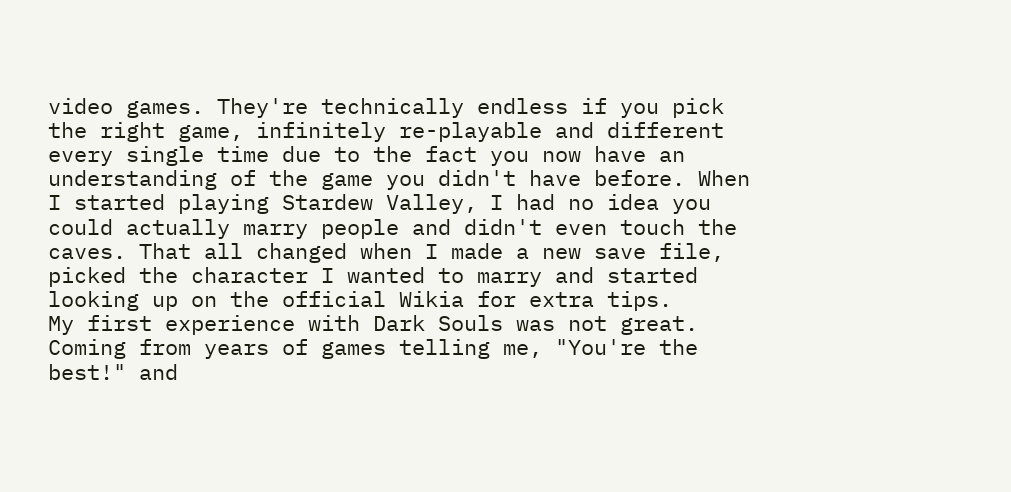video games. They're technically endless if you pick the right game, infinitely re-playable and different every single time due to the fact you now have an understanding of the game you didn't have before. When I started playing Stardew Valley, I had no idea you could actually marry people and didn't even touch the caves. That all changed when I made a new save file, picked the character I wanted to marry and started looking up on the official Wikia for extra tips.
My first experience with Dark Souls was not great. Coming from years of games telling me, "You're the best!" and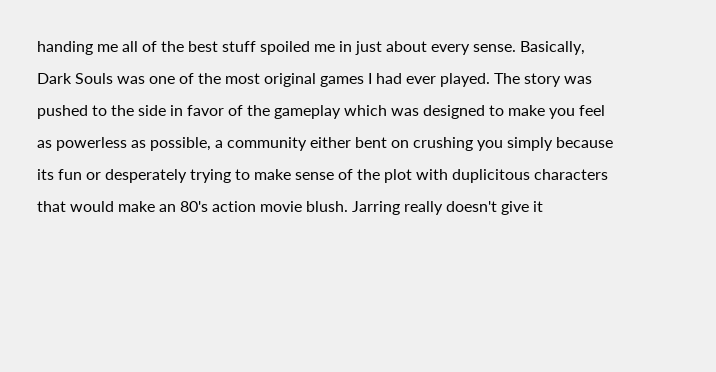handing me all of the best stuff spoiled me in just about every sense. Basically, Dark Souls was one of the most original games I had ever played. The story was pushed to the side in favor of the gameplay which was designed to make you feel as powerless as possible, a community either bent on crushing you simply because its fun or desperately trying to make sense of the plot with duplicitous characters that would make an 80's action movie blush. Jarring really doesn't give it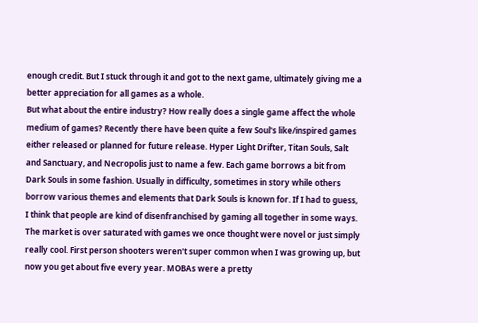enough credit. But I stuck through it and got to the next game, ultimately giving me a better appreciation for all games as a whole.
But what about the entire industry? How really does a single game affect the whole medium of games? Recently there have been quite a few Soul's like/inspired games either released or planned for future release. Hyper Light Drifter, Titan Souls, Salt and Sanctuary, and Necropolis just to name a few. Each game borrows a bit from Dark Souls in some fashion. Usually in difficulty, sometimes in story while others borrow various themes and elements that Dark Souls is known for. If I had to guess, I think that people are kind of disenfranchised by gaming all together in some ways. The market is over saturated with games we once thought were novel or just simply really cool. First person shooters weren't super common when I was growing up, but now you get about five every year. MOBAs were a pretty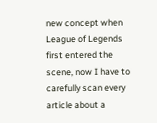new concept when League of Legends first entered the scene, now I have to carefully scan every article about a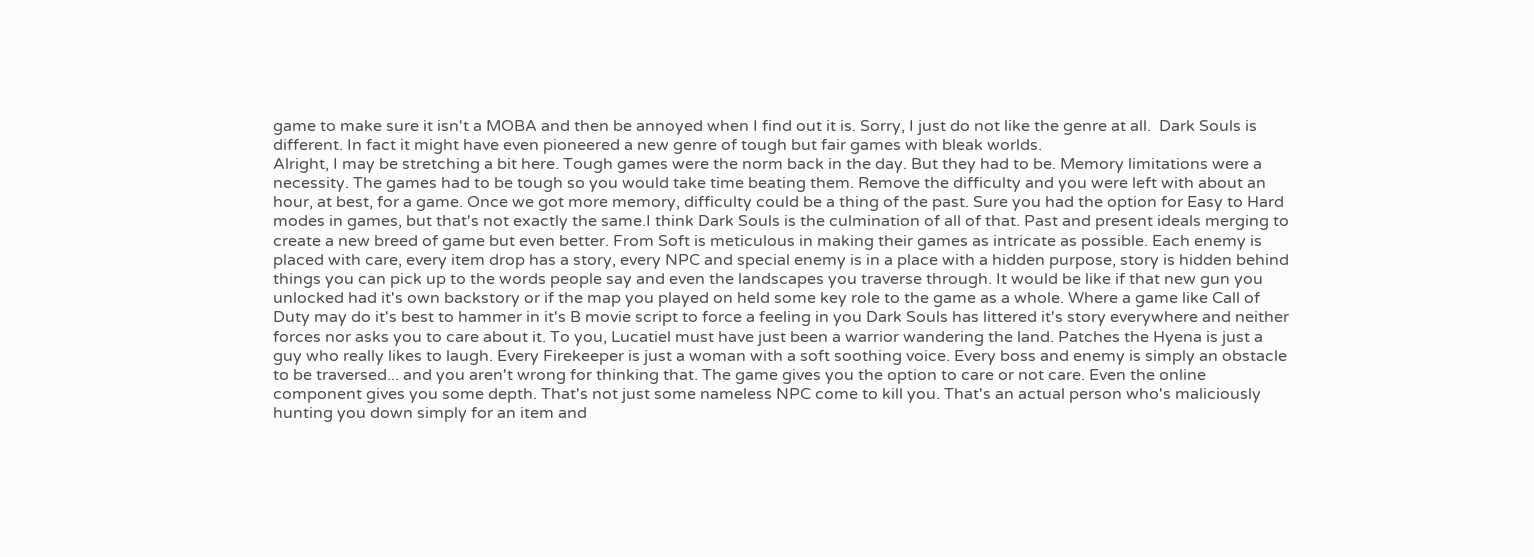game to make sure it isn't a MOBA and then be annoyed when I find out it is. Sorry, I just do not like the genre at all.  Dark Souls is different. In fact it might have even pioneered a new genre of tough but fair games with bleak worlds.
Alright, I may be stretching a bit here. Tough games were the norm back in the day. But they had to be. Memory limitations were a necessity. The games had to be tough so you would take time beating them. Remove the difficulty and you were left with about an hour, at best, for a game. Once we got more memory, difficulty could be a thing of the past. Sure you had the option for Easy to Hard modes in games, but that's not exactly the same.I think Dark Souls is the culmination of all of that. Past and present ideals merging to create a new breed of game but even better. From Soft is meticulous in making their games as intricate as possible. Each enemy is placed with care, every item drop has a story, every NPC and special enemy is in a place with a hidden purpose, story is hidden behind things you can pick up to the words people say and even the landscapes you traverse through. It would be like if that new gun you unlocked had it's own backstory or if the map you played on held some key role to the game as a whole. Where a game like Call of Duty may do it's best to hammer in it's B movie script to force a feeling in you Dark Souls has littered it's story everywhere and neither forces nor asks you to care about it. To you, Lucatiel must have just been a warrior wandering the land. Patches the Hyena is just a guy who really likes to laugh. Every Firekeeper is just a woman with a soft soothing voice. Every boss and enemy is simply an obstacle to be traversed... and you aren't wrong for thinking that. The game gives you the option to care or not care. Even the online component gives you some depth. That's not just some nameless NPC come to kill you. That's an actual person who's maliciously hunting you down simply for an item and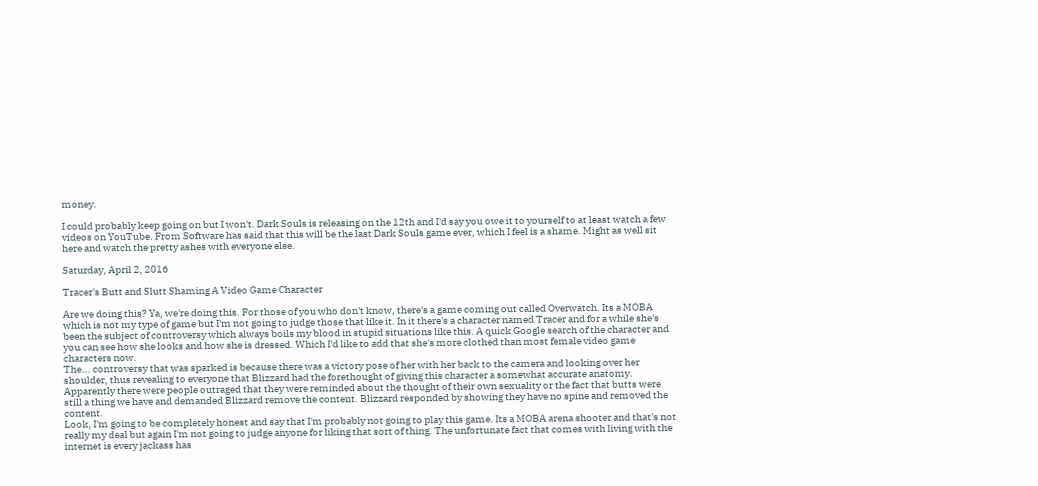money.

I could probably keep going on but I won't. Dark Souls is releasing on the 12th and I'd say you owe it to yourself to at least watch a few videos on YouTube. From Software has said that this will be the last Dark Souls game ever, which I feel is a shame. Might as well sit here and watch the pretty ashes with everyone else.

Saturday, April 2, 2016

Tracer's Butt and Slutt Shaming A Video Game Character

Are we doing this? Ya, we're doing this. For those of you who don't know, there's a game coming out called Overwatch. Its a MOBA which is not my type of game but I'm not going to judge those that like it. In it there's a character named Tracer and for a while she's been the subject of controversy which always boils my blood in stupid situations like this. A quick Google search of the character and you can see how she looks and how she is dressed. Which I'd like to add that she's more clothed than most female video game characters now.
The... controversy that was sparked is because there was a victory pose of her with her back to the camera and looking over her shoulder, thus revealing to everyone that Blizzard had the forethought of giving this character a somewhat accurate anatomy. Apparently there were people outraged that they were reminded about the thought of their own sexuality or the fact that butts were still a thing we have and demanded Blizzard remove the content. Blizzard responded by showing they have no spine and removed the content.
Look, I'm going to be completely honest and say that I'm probably not going to play this game. Its a MOBA arena shooter and that's not really my deal but again I'm not going to judge anyone for liking that sort of thing. The unfortunate fact that comes with living with the internet is every jackass has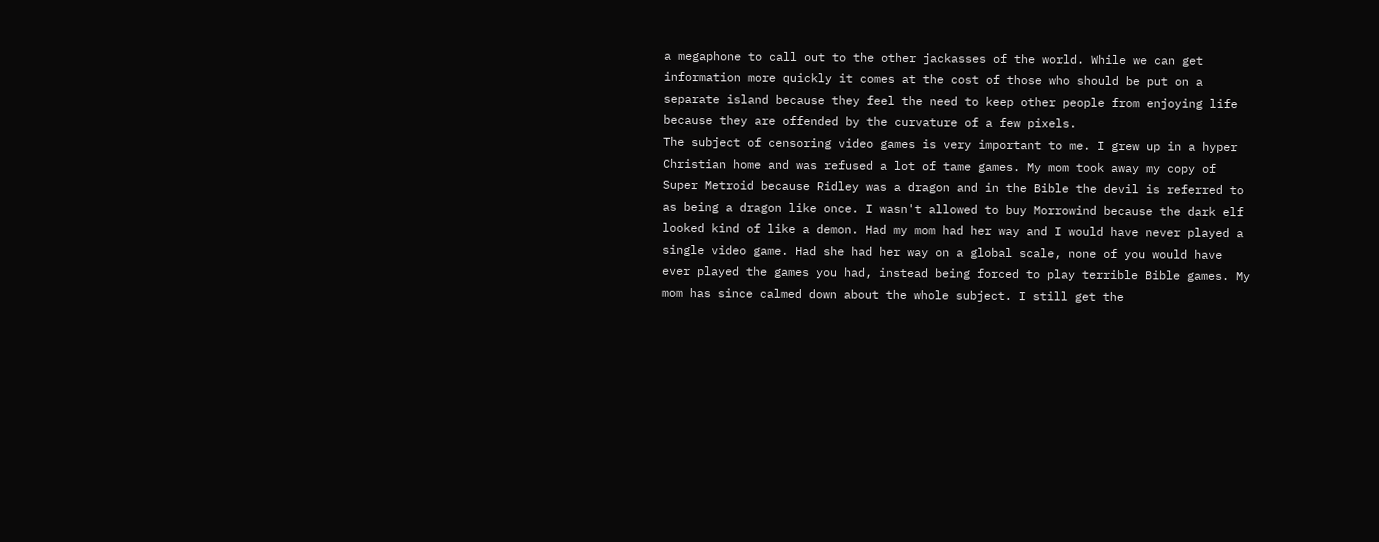a megaphone to call out to the other jackasses of the world. While we can get information more quickly it comes at the cost of those who should be put on a separate island because they feel the need to keep other people from enjoying life because they are offended by the curvature of a few pixels.
The subject of censoring video games is very important to me. I grew up in a hyper Christian home and was refused a lot of tame games. My mom took away my copy of Super Metroid because Ridley was a dragon and in the Bible the devil is referred to as being a dragon like once. I wasn't allowed to buy Morrowind because the dark elf looked kind of like a demon. Had my mom had her way and I would have never played a single video game. Had she had her way on a global scale, none of you would have ever played the games you had, instead being forced to play terrible Bible games. My mom has since calmed down about the whole subject. I still get the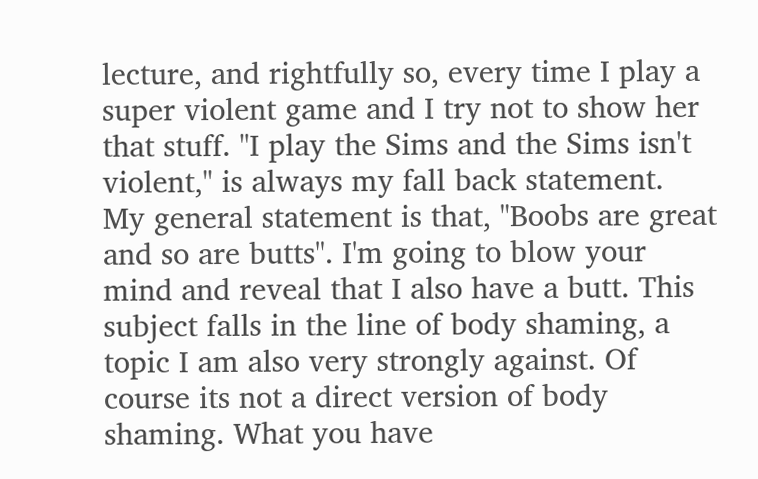lecture, and rightfully so, every time I play a super violent game and I try not to show her that stuff. "I play the Sims and the Sims isn't violent," is always my fall back statement.
My general statement is that, "Boobs are great and so are butts". I'm going to blow your mind and reveal that I also have a butt. This subject falls in the line of body shaming, a topic I am also very strongly against. Of course its not a direct version of body shaming. What you have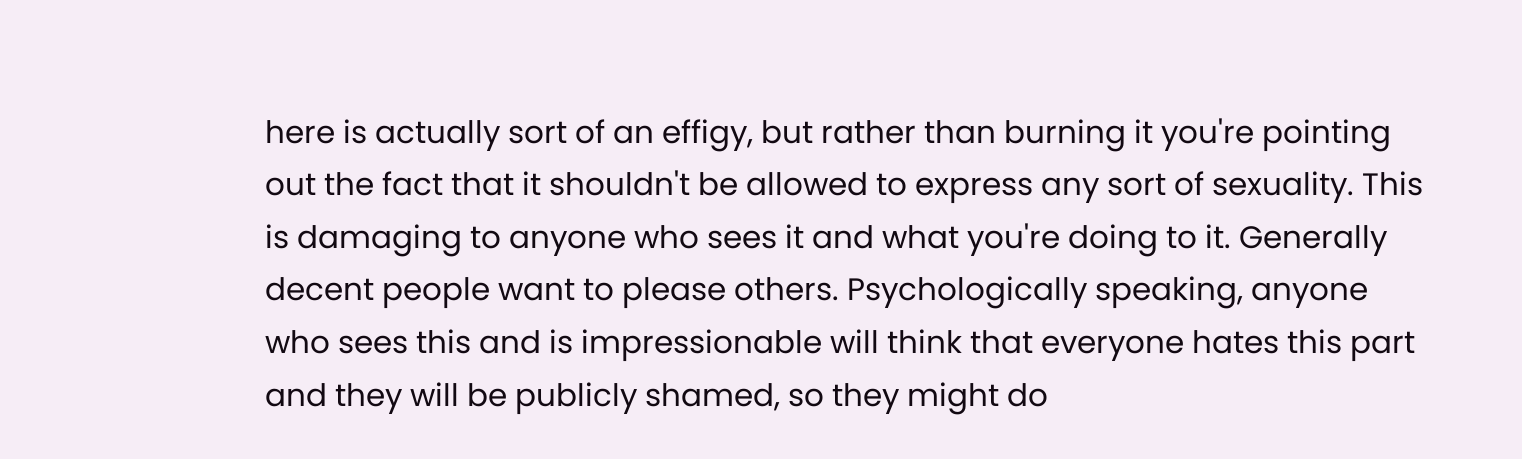here is actually sort of an effigy, but rather than burning it you're pointing out the fact that it shouldn't be allowed to express any sort of sexuality. This is damaging to anyone who sees it and what you're doing to it. Generally decent people want to please others. Psychologically speaking, anyone who sees this and is impressionable will think that everyone hates this part and they will be publicly shamed, so they might do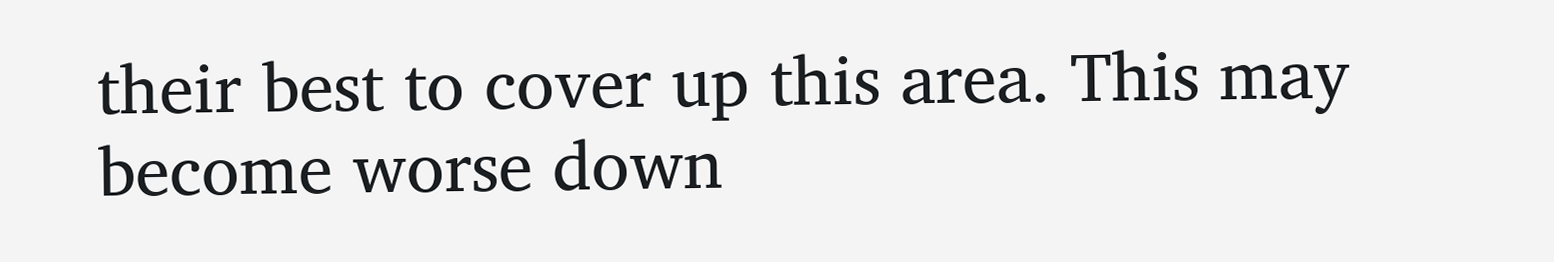their best to cover up this area. This may become worse down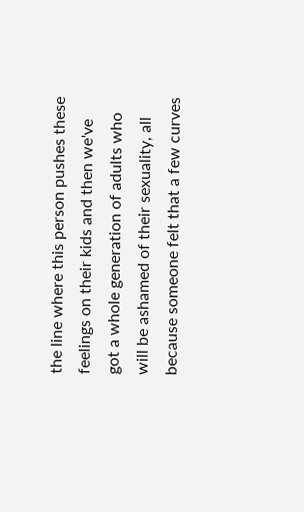the line where this person pushes these feelings on their kids and then we've got a whole generation of adults who will be ashamed of their sexuality, all because someone felt that a few curves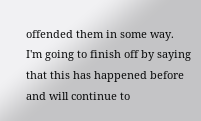offended them in some way.
I'm going to finish off by saying that this has happened before and will continue to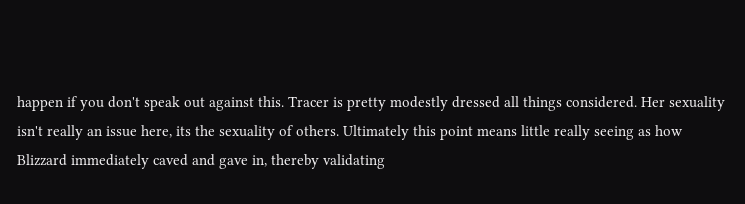happen if you don't speak out against this. Tracer is pretty modestly dressed all things considered. Her sexuality isn't really an issue here, its the sexuality of others. Ultimately this point means little really seeing as how Blizzard immediately caved and gave in, thereby validating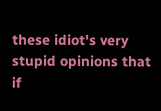these idiot's very stupid opinions that if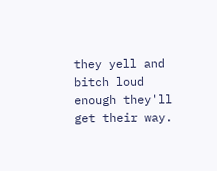they yell and bitch loud enough they'll get their way.